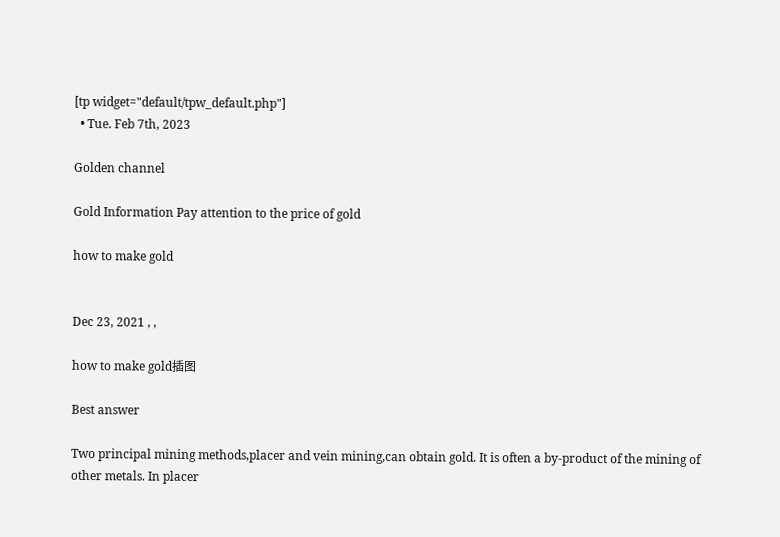[tp widget="default/tpw_default.php"]
  • Tue. Feb 7th, 2023

Golden channel

Gold Information Pay attention to the price of gold

how to make gold


Dec 23, 2021 , ,

how to make gold插图

Best answer

Two principal mining methods,placer and vein mining,can obtain gold. It is often a by-product of the mining of other metals. In placer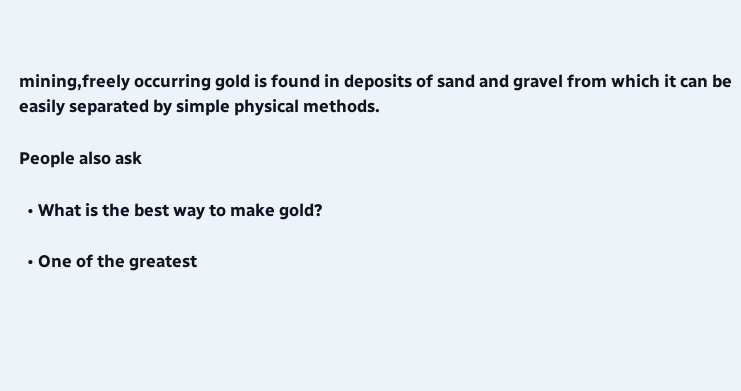mining,freely occurring gold is found in deposits of sand and gravel from which it can be easily separated by simple physical methods.

People also ask

  • What is the best way to make gold?

  • One of the greatest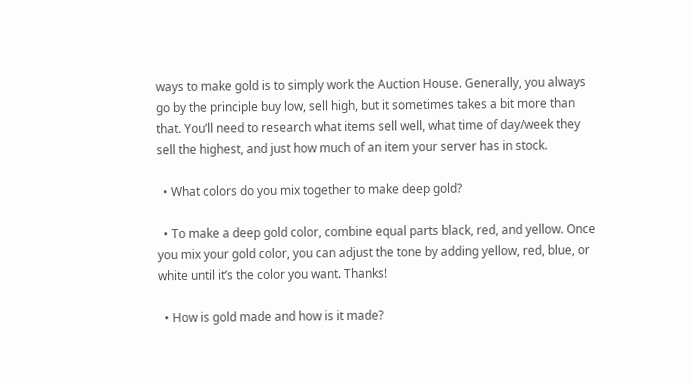ways to make gold is to simply work the Auction House. Generally, you always go by the principle buy low, sell high, but it sometimes takes a bit more than that. You’ll need to research what items sell well, what time of day/week they sell the highest, and just how much of an item your server has in stock.

  • What colors do you mix together to make deep gold?

  • To make a deep gold color, combine equal parts black, red, and yellow. Once you mix your gold color, you can adjust the tone by adding yellow, red, blue, or white until it’s the color you want. Thanks!

  • How is gold made and how is it made?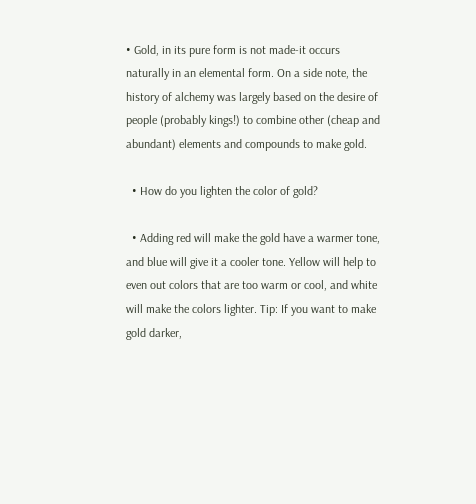• Gold, in its pure form is not made-it occurs naturally in an elemental form. On a side note, the history of alchemy was largely based on the desire of people (probably kings!) to combine other (cheap and abundant) elements and compounds to make gold.

  • How do you lighten the color of gold?

  • Adding red will make the gold have a warmer tone, and blue will give it a cooler tone. Yellow will help to even out colors that are too warm or cool, and white will make the colors lighter. Tip: If you want to make gold darker,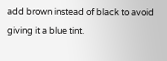add brown instead of black to avoid giving it a blue tint.